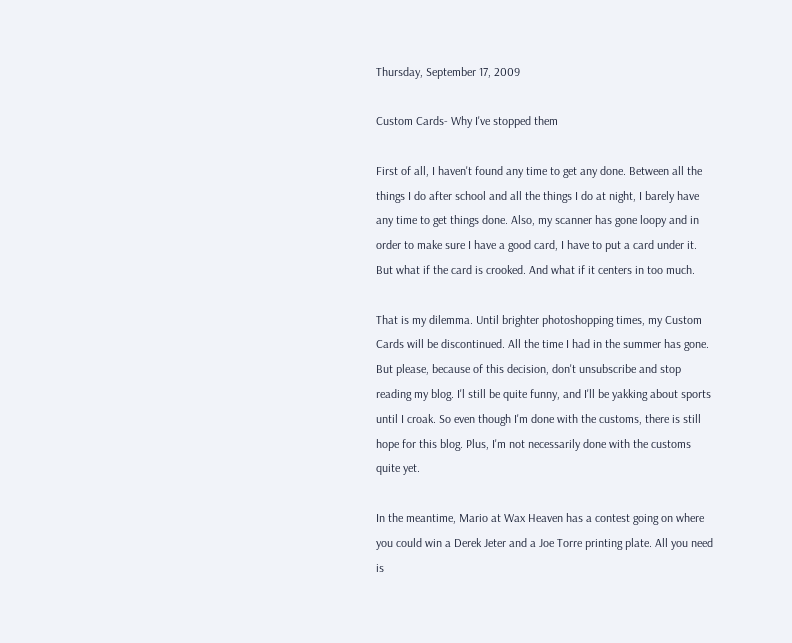Thursday, September 17, 2009

Custom Cards- Why I've stopped them

First of all, I haven't found any time to get any done. Between all the things I do after school and all the things I do at night, I barely have any time to get things done. Also, my scanner has gone loopy and in order to make sure I have a good card, I have to put a card under it. But what if the card is crooked. And what if it centers in too much.

That is my dilemma. Until brighter photoshopping times, my Custom Cards will be discontinued. All the time I had in the summer has gone. But please, because of this decision, don't unsubscribe and stop reading my blog. I'l still be quite funny, and I'll be yakking about sports until I croak. So even though I'm done with the customs, there is still hope for this blog. Plus, I'm not necessarily done with the customs quite yet.

In the meantime, Mario at Wax Heaven has a contest going on where you could win a Derek Jeter and a Joe Torre printing plate. All you need is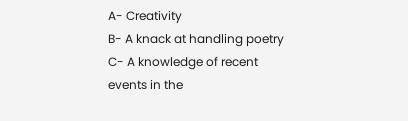A- Creativity
B- A knack at handling poetry
C- A knowledge of recent events in the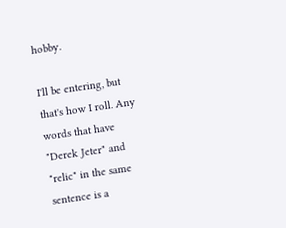hobby.

I'll be entering, but that's how I roll. Any words that have "Derek Jeter" and "relic" in the same sentence is a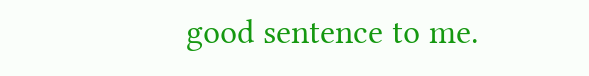good sentence to me.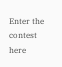Enter the contest here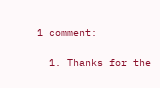1 comment:

  1. Thanks for the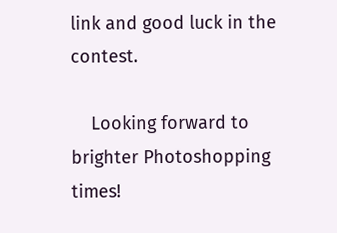link and good luck in the contest.

    Looking forward to brighter Photoshopping times!